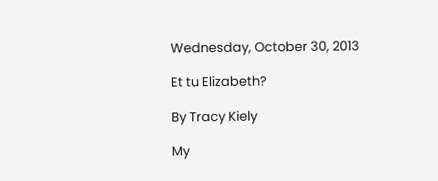Wednesday, October 30, 2013

Et tu Elizabeth?

By Tracy Kiely

My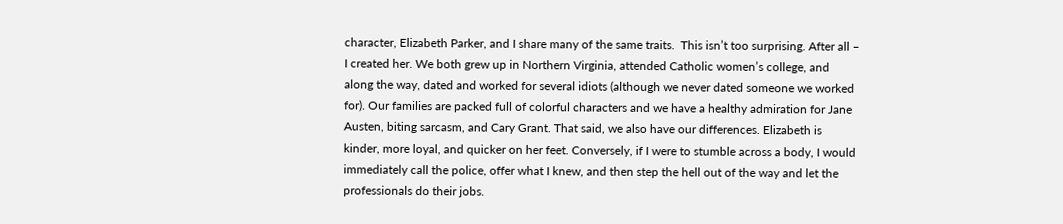character, Elizabeth Parker, and I share many of the same traits.  This isn’t too surprising. After all – I created her. We both grew up in Northern Virginia, attended Catholic women’s college, and along the way, dated and worked for several idiots (although we never dated someone we worked for). Our families are packed full of colorful characters and we have a healthy admiration for Jane Austen, biting sarcasm, and Cary Grant. That said, we also have our differences. Elizabeth is kinder, more loyal, and quicker on her feet. Conversely, if I were to stumble across a body, I would immediately call the police, offer what I knew, and then step the hell out of the way and let the professionals do their jobs.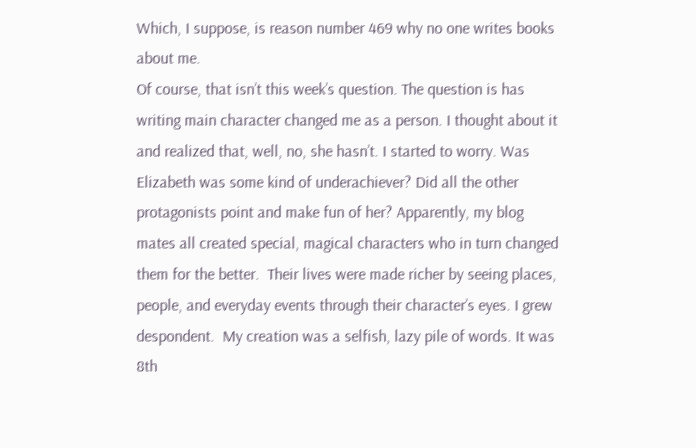Which, I suppose, is reason number 469 why no one writes books about me.
Of course, that isn’t this week’s question. The question is has writing main character changed me as a person. I thought about it and realized that, well, no, she hasn’t. I started to worry. Was Elizabeth was some kind of underachiever? Did all the other protagonists point and make fun of her? Apparently, my blog mates all created special, magical characters who in turn changed them for the better.  Their lives were made richer by seeing places, people, and everyday events through their character’s eyes. I grew despondent.  My creation was a selfish, lazy pile of words. It was 8th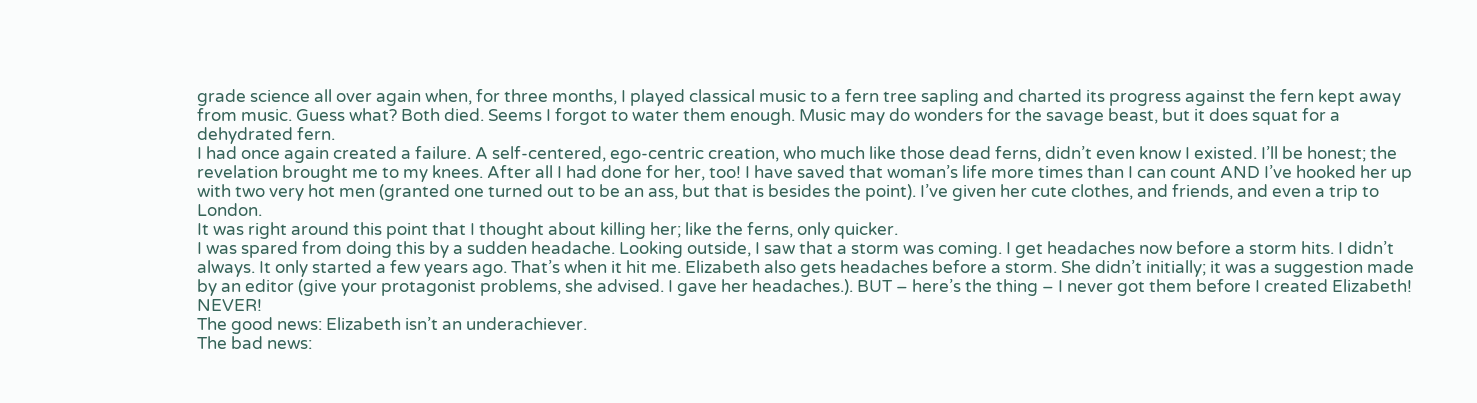grade science all over again when, for three months, I played classical music to a fern tree sapling and charted its progress against the fern kept away from music. Guess what? Both died. Seems I forgot to water them enough. Music may do wonders for the savage beast, but it does squat for a dehydrated fern.
I had once again created a failure. A self-centered, ego-centric creation, who much like those dead ferns, didn’t even know I existed. I’ll be honest; the revelation brought me to my knees. After all I had done for her, too! I have saved that woman’s life more times than I can count AND I’ve hooked her up with two very hot men (granted one turned out to be an ass, but that is besides the point). I’ve given her cute clothes, and friends, and even a trip to London.
It was right around this point that I thought about killing her; like the ferns, only quicker.
I was spared from doing this by a sudden headache. Looking outside, I saw that a storm was coming. I get headaches now before a storm hits. I didn’t always. It only started a few years ago. That’s when it hit me. Elizabeth also gets headaches before a storm. She didn’t initially; it was a suggestion made by an editor (give your protagonist problems, she advised. I gave her headaches.). BUT – here’s the thing – I never got them before I created Elizabeth! NEVER!
The good news: Elizabeth isn’t an underachiever.
The bad news: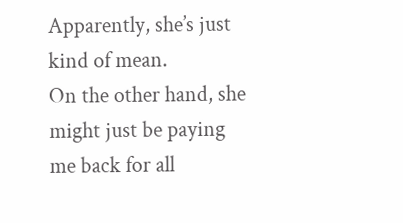Apparently, she’s just kind of mean.
On the other hand, she might just be paying me back for all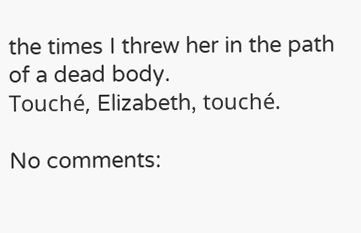the times I threw her in the path of a dead body.
Touché, Elizabeth, touché.

No comments: